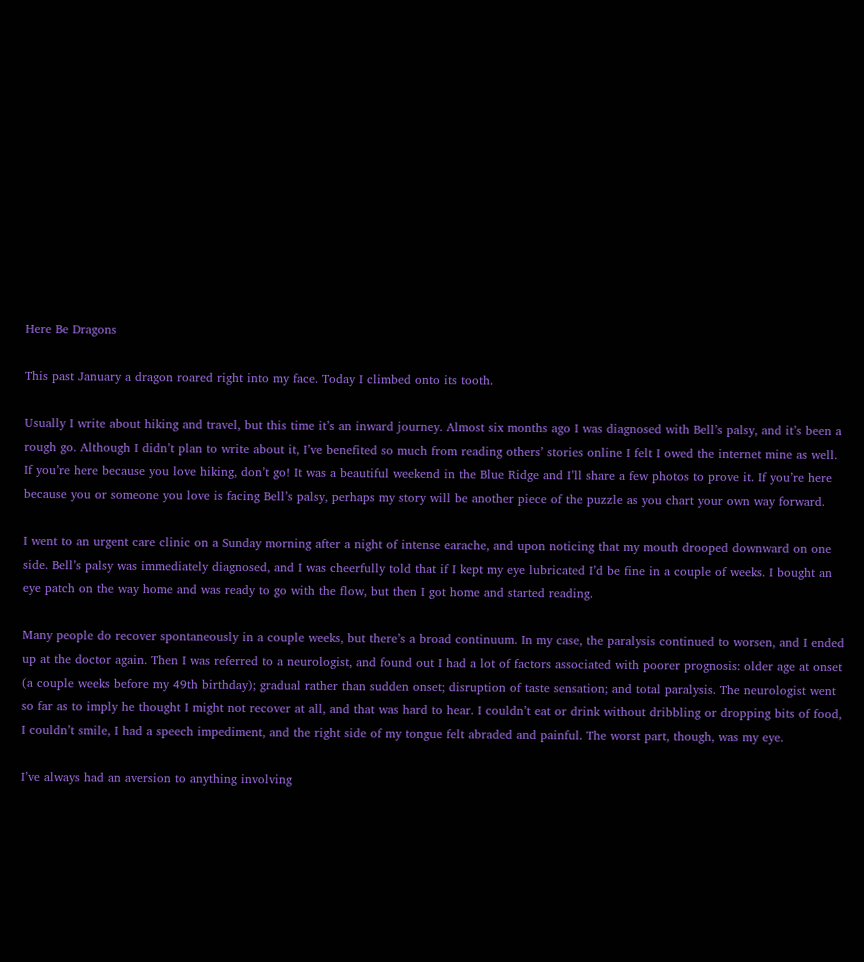Here Be Dragons

This past January a dragon roared right into my face. Today I climbed onto its tooth.

Usually I write about hiking and travel, but this time it’s an inward journey. Almost six months ago I was diagnosed with Bell’s palsy, and it’s been a rough go. Although I didn’t plan to write about it, I’ve benefited so much from reading others’ stories online I felt I owed the internet mine as well. If you’re here because you love hiking, don’t go! It was a beautiful weekend in the Blue Ridge and I’ll share a few photos to prove it. If you’re here because you or someone you love is facing Bell’s palsy, perhaps my story will be another piece of the puzzle as you chart your own way forward.

I went to an urgent care clinic on a Sunday morning after a night of intense earache, and upon noticing that my mouth drooped downward on one side. Bell’s palsy was immediately diagnosed, and I was cheerfully told that if I kept my eye lubricated I’d be fine in a couple of weeks. I bought an eye patch on the way home and was ready to go with the flow, but then I got home and started reading.

Many people do recover spontaneously in a couple weeks, but there’s a broad continuum. In my case, the paralysis continued to worsen, and I ended up at the doctor again. Then I was referred to a neurologist, and found out I had a lot of factors associated with poorer prognosis: older age at onset (a couple weeks before my 49th birthday); gradual rather than sudden onset; disruption of taste sensation; and total paralysis. The neurologist went so far as to imply he thought I might not recover at all, and that was hard to hear. I couldn’t eat or drink without dribbling or dropping bits of food, I couldn’t smile, I had a speech impediment, and the right side of my tongue felt abraded and painful. The worst part, though, was my eye.

I’ve always had an aversion to anything involving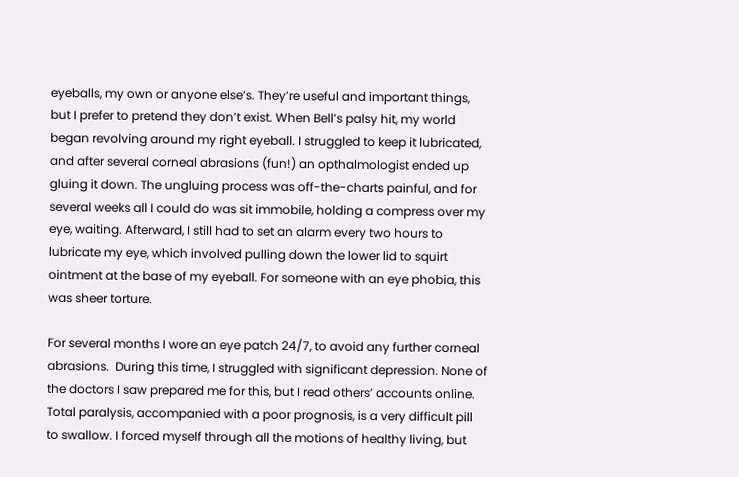eyeballs, my own or anyone else’s. They’re useful and important things, but I prefer to pretend they don’t exist. When Bell’s palsy hit, my world began revolving around my right eyeball. I struggled to keep it lubricated, and after several corneal abrasions (fun!) an opthalmologist ended up gluing it down. The ungluing process was off-the-charts painful, and for several weeks all I could do was sit immobile, holding a compress over my eye, waiting. Afterward, I still had to set an alarm every two hours to lubricate my eye, which involved pulling down the lower lid to squirt ointment at the base of my eyeball. For someone with an eye phobia, this was sheer torture.

For several months I wore an eye patch 24/7, to avoid any further corneal abrasions.  During this time, I struggled with significant depression. None of the doctors I saw prepared me for this, but I read others’ accounts online. Total paralysis, accompanied with a poor prognosis, is a very difficult pill to swallow. I forced myself through all the motions of healthy living, but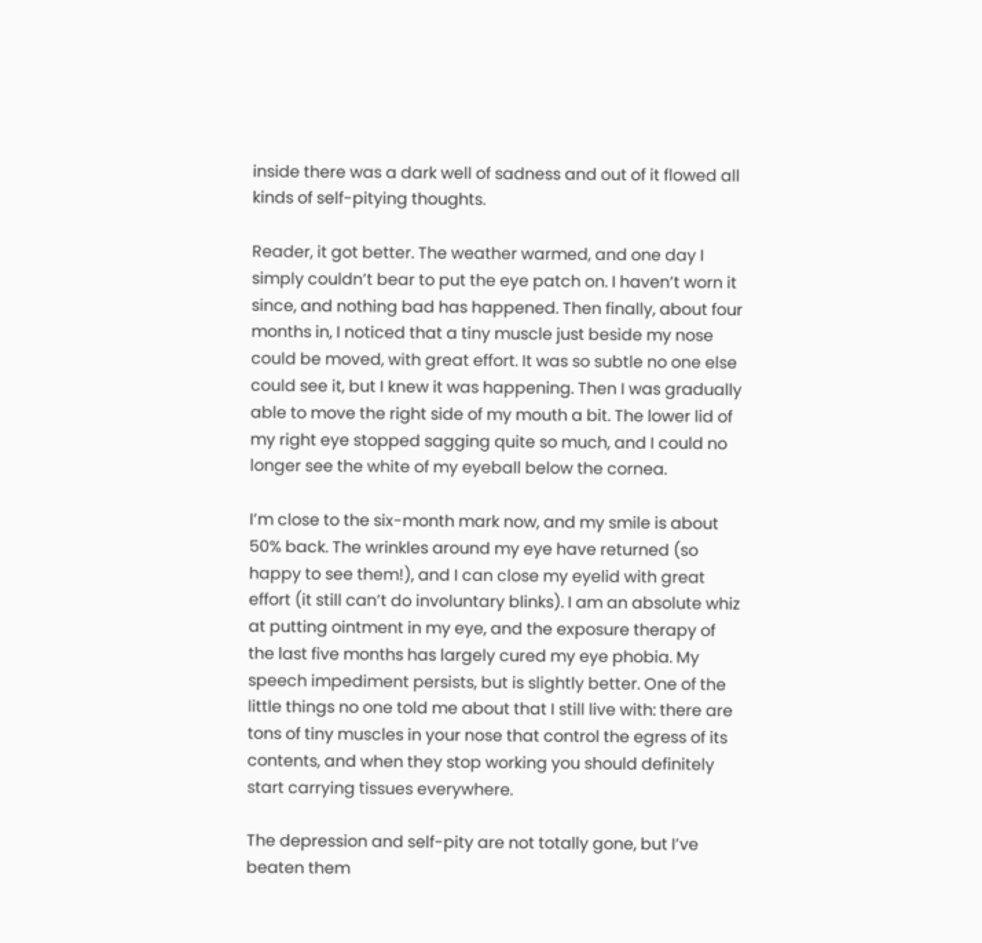inside there was a dark well of sadness and out of it flowed all kinds of self-pitying thoughts.

Reader, it got better. The weather warmed, and one day I simply couldn’t bear to put the eye patch on. I haven’t worn it since, and nothing bad has happened. Then finally, about four months in, I noticed that a tiny muscle just beside my nose could be moved, with great effort. It was so subtle no one else could see it, but I knew it was happening. Then I was gradually able to move the right side of my mouth a bit. The lower lid of my right eye stopped sagging quite so much, and I could no longer see the white of my eyeball below the cornea.

I’m close to the six-month mark now, and my smile is about 50% back. The wrinkles around my eye have returned (so happy to see them!), and I can close my eyelid with great effort (it still can’t do involuntary blinks). I am an absolute whiz at putting ointment in my eye, and the exposure therapy of the last five months has largely cured my eye phobia. My speech impediment persists, but is slightly better. One of the little things no one told me about that I still live with: there are tons of tiny muscles in your nose that control the egress of its contents, and when they stop working you should definitely start carrying tissues everywhere.

The depression and self-pity are not totally gone, but I’ve beaten them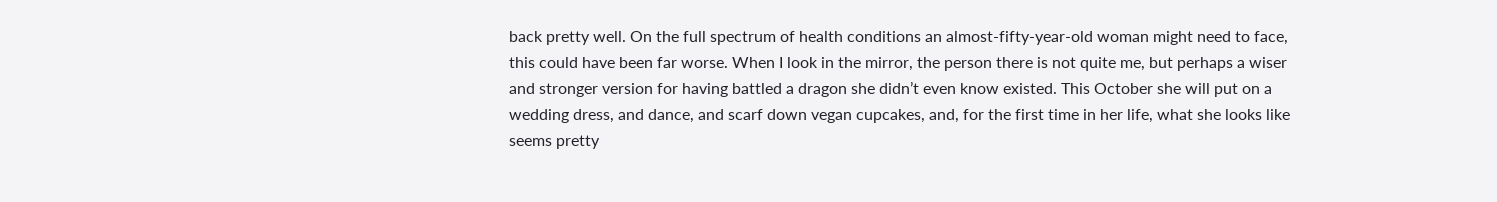back pretty well. On the full spectrum of health conditions an almost-fifty-year-old woman might need to face, this could have been far worse. When I look in the mirror, the person there is not quite me, but perhaps a wiser and stronger version for having battled a dragon she didn’t even know existed. This October she will put on a wedding dress, and dance, and scarf down vegan cupcakes, and, for the first time in her life, what she looks like seems pretty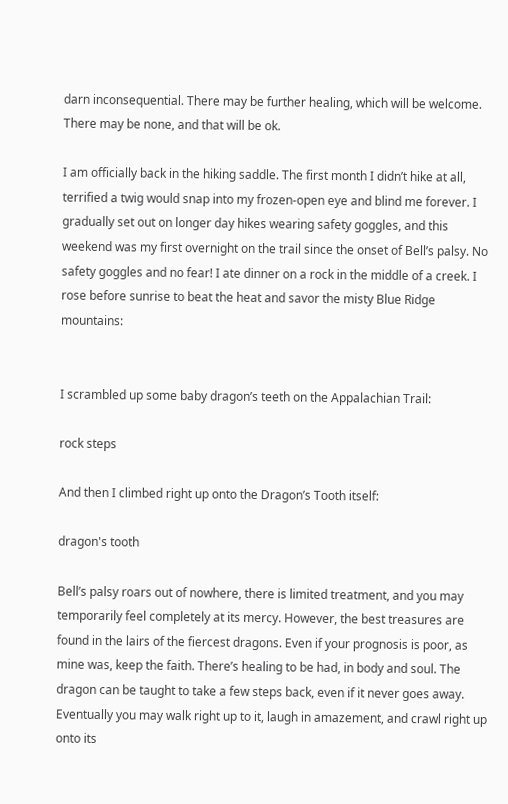darn inconsequential. There may be further healing, which will be welcome. There may be none, and that will be ok.

I am officially back in the hiking saddle. The first month I didn’t hike at all, terrified a twig would snap into my frozen-open eye and blind me forever. I gradually set out on longer day hikes wearing safety goggles, and this weekend was my first overnight on the trail since the onset of Bell’s palsy. No safety goggles and no fear! I ate dinner on a rock in the middle of a creek. I rose before sunrise to beat the heat and savor the misty Blue Ridge mountains:


I scrambled up some baby dragon’s teeth on the Appalachian Trail:

rock steps

And then I climbed right up onto the Dragon’s Tooth itself:

dragon's tooth

Bell’s palsy roars out of nowhere, there is limited treatment, and you may temporarily feel completely at its mercy. However, the best treasures are found in the lairs of the fiercest dragons. Even if your prognosis is poor, as mine was, keep the faith. There’s healing to be had, in body and soul. The dragon can be taught to take a few steps back, even if it never goes away. Eventually you may walk right up to it, laugh in amazement, and crawl right up onto its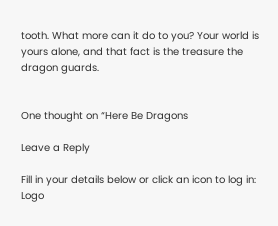tooth. What more can it do to you? Your world is yours alone, and that fact is the treasure the dragon guards.


One thought on “Here Be Dragons

Leave a Reply

Fill in your details below or click an icon to log in: Logo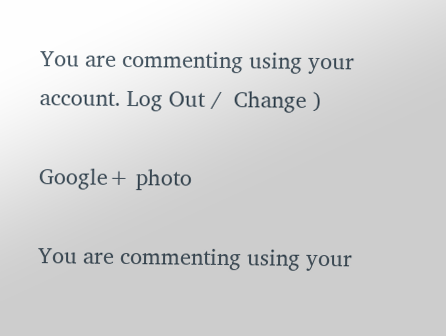You are commenting using your account. Log Out /  Change )

Google+ photo

You are commenting using your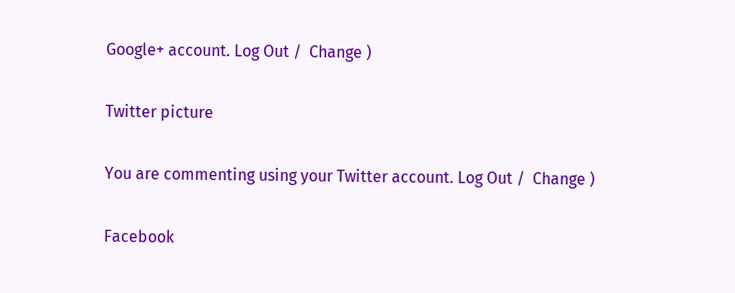Google+ account. Log Out /  Change )

Twitter picture

You are commenting using your Twitter account. Log Out /  Change )

Facebook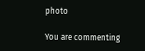photo

You are commenting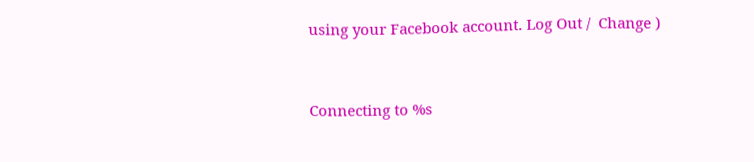using your Facebook account. Log Out /  Change )


Connecting to %s